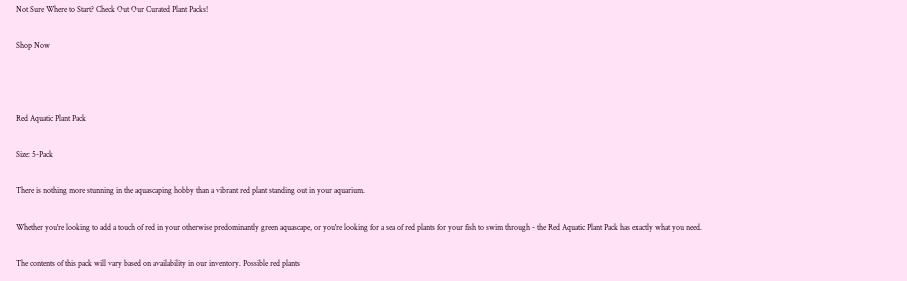Not Sure Where to Start? Check Out Our Curated Plant Packs!

Shop Now



Red Aquatic Plant Pack

Size: 5-Pack

There is nothing more stunning in the aquascaping hobby than a vibrant red plant standing out in your aquarium.

Whether you're looking to add a touch of red in your otherwise predominantly green aquascape, or you're looking for a sea of red plants for your fish to swim through - the Red Aquatic Plant Pack has exactly what you need.

The contents of this pack will vary based on availability in our inventory. Possible red plants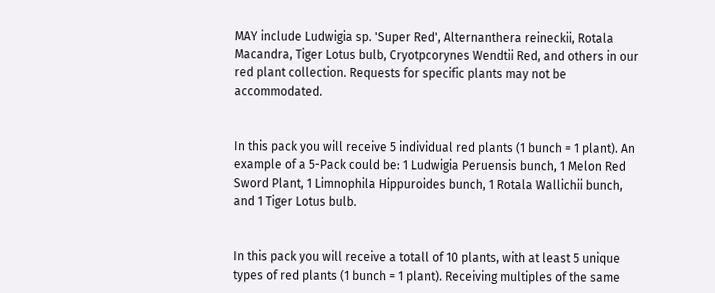MAY include Ludwigia sp. 'Super Red', Alternanthera reineckii, Rotala Macandra, Tiger Lotus bulb, Cryotpcorynes Wendtii Red, and others in our red plant collection. Requests for specific plants may not be accommodated.


In this pack you will receive 5 individual red plants (1 bunch = 1 plant). An example of a 5-Pack could be: 1 Ludwigia Peruensis bunch, 1 Melon Red Sword Plant, 1 Limnophila Hippuroides bunch, 1 Rotala Wallichii bunch, and 1 Tiger Lotus bulb.


In this pack you will receive a totall of 10 plants, with at least 5 unique types of red plants (1 bunch = 1 plant). Receiving multiples of the same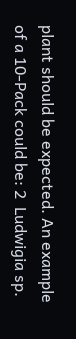plant should be expected. An example of a 10-Pack could be: 2  Ludwigia sp.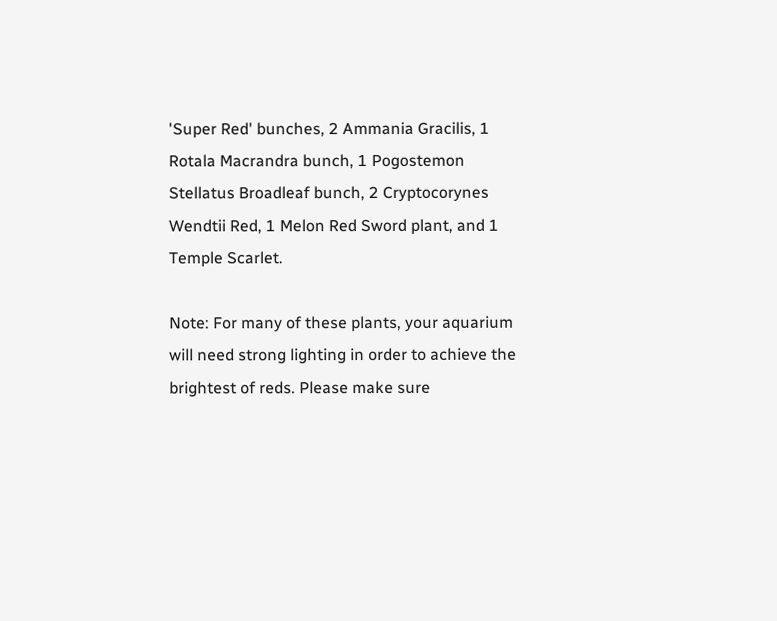'Super Red' bunches, 2 Ammania Gracilis, 1 Rotala Macrandra bunch, 1 Pogostemon Stellatus Broadleaf bunch, 2 Cryptocorynes Wendtii Red, 1 Melon Red Sword plant, and 1 Temple Scarlet.

Note: For many of these plants, your aquarium will need strong lighting in order to achieve the brightest of reds. Please make sure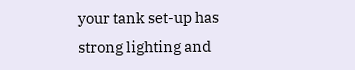your tank set-up has strong lighting and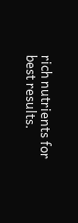rich nutrients for best results.